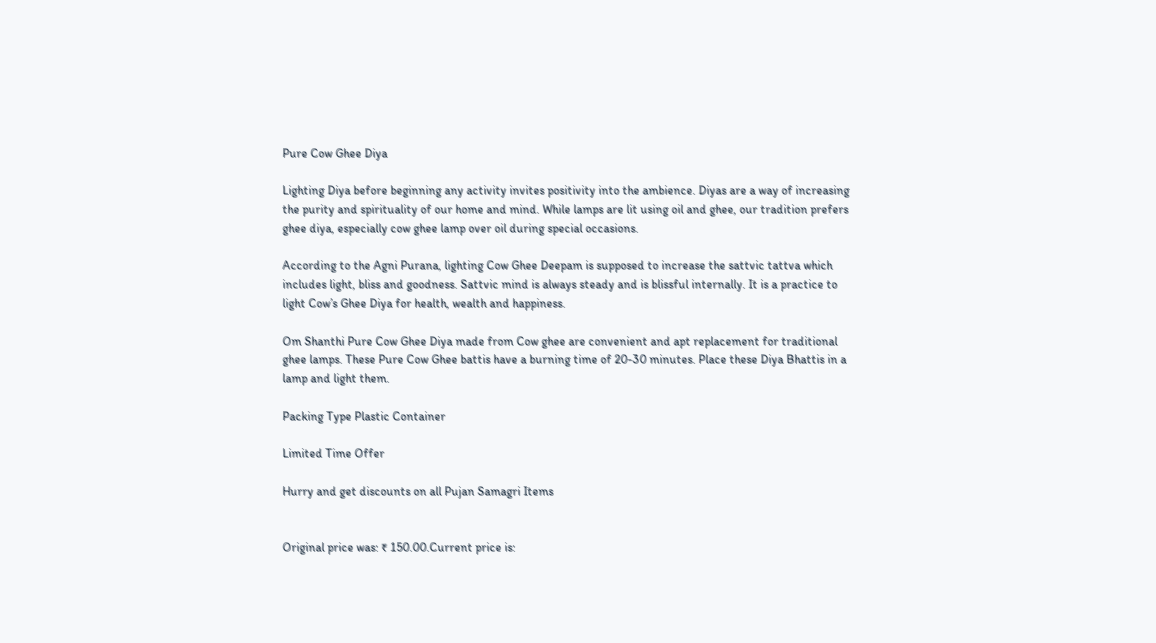Pure Cow Ghee Diya

Lighting Diya before beginning any activity invites positivity into the ambience. Diyas are a way of increasing the purity and spirituality of our home and mind. While lamps are lit using oil and ghee, our tradition prefers ghee diya, especially cow ghee lamp over oil during special occasions.

According to the Agni Purana, lighting Cow Ghee Deepam is supposed to increase the sattvic tattva which includes light, bliss and goodness. Sattvic mind is always steady and is blissful internally. It is a practice to light Cow’s Ghee Diya for health, wealth and happiness.

Om Shanthi Pure Cow Ghee Diya made from Cow ghee are convenient and apt replacement for traditional ghee lamps. These Pure Cow Ghee battis have a burning time of 20-30 minutes. Place these Diya Bhattis in a lamp and light them.

Packing Type Plastic Container

Limited Time Offer

Hurry and get discounts on all Pujan Samagri Items


Original price was: ₹ 150.00.Current price is: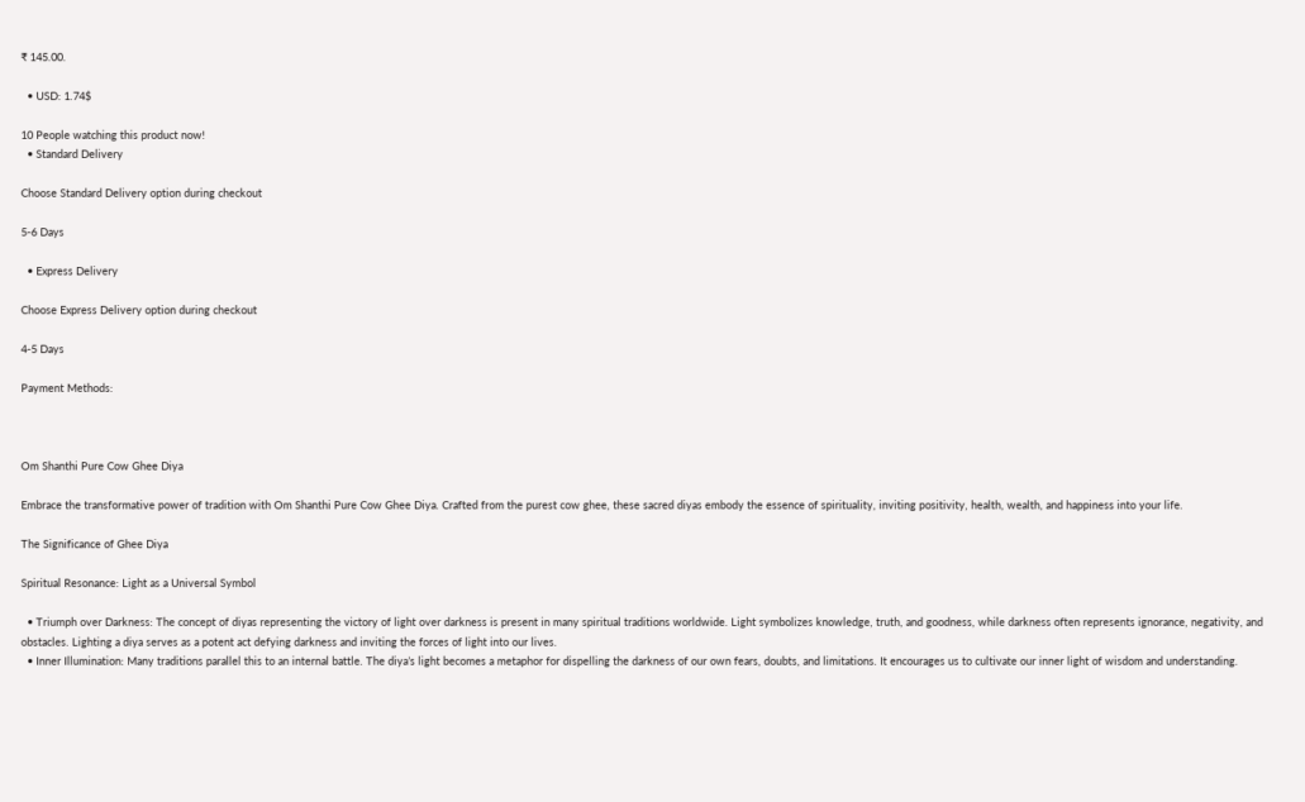₹ 145.00.

  • USD: 1.74$

10 People watching this product now!
  • Standard Delivery

Choose Standard Delivery option during checkout

5-6 Days

  • Express Delivery

Choose Express Delivery option during checkout

4-5 Days

Payment Methods:



Om Shanthi Pure Cow Ghee Diya

Embrace the transformative power of tradition with Om Shanthi Pure Cow Ghee Diya. Crafted from the purest cow ghee, these sacred diyas embody the essence of spirituality, inviting positivity, health, wealth, and happiness into your life.

The Significance of Ghee Diya

Spiritual Resonance: Light as a Universal Symbol

  • Triumph over Darkness: The concept of diyas representing the victory of light over darkness is present in many spiritual traditions worldwide. Light symbolizes knowledge, truth, and goodness, while darkness often represents ignorance, negativity, and obstacles. Lighting a diya serves as a potent act defying darkness and inviting the forces of light into our lives.
  • Inner Illumination: Many traditions parallel this to an internal battle. The diya’s light becomes a metaphor for dispelling the darkness of our own fears, doubts, and limitations. It encourages us to cultivate our inner light of wisdom and understanding.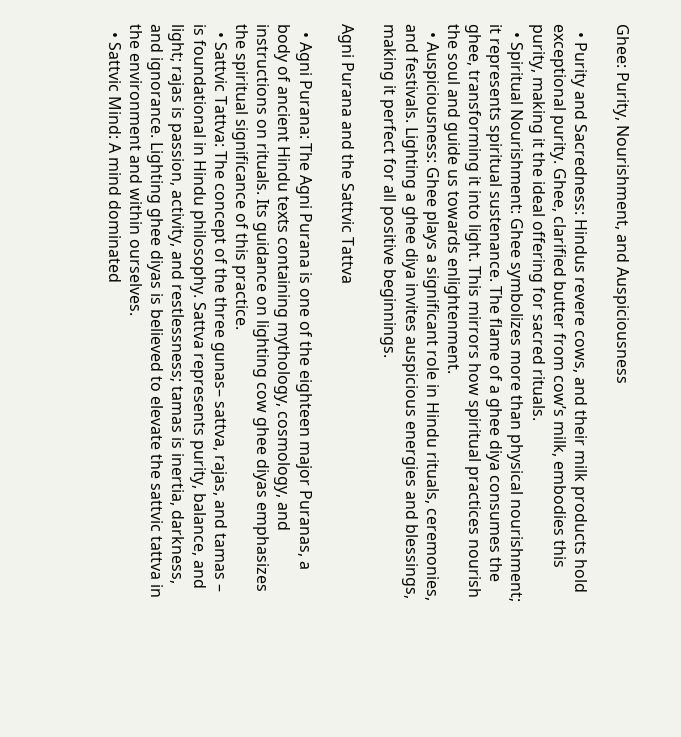Ghee: Purity, Nourishment, and Auspiciousness

  • Purity and Sacredness: Hindus revere cows, and their milk products hold exceptional purity. Ghee, clarified butter from cow’s milk, embodies this purity, making it the ideal offering for sacred rituals.
  • Spiritual Nourishment: Ghee symbolizes more than physical nourishment; it represents spiritual sustenance. The flame of a ghee diya consumes the ghee, transforming it into light. This mirrors how spiritual practices nourish the soul and guide us towards enlightenment.
  • Auspiciousness: Ghee plays a significant role in Hindu rituals, ceremonies, and festivals. Lighting a ghee diya invites auspicious energies and blessings, making it perfect for all positive beginnings.

Agni Purana and the Sattvic Tattva

  • Agni Purana: The Agni Purana is one of the eighteen major Puranas, a body of ancient Hindu texts containing mythology, cosmology, and instructions on rituals. Its guidance on lighting cow ghee diyas emphasizes the spiritual significance of this practice.
  • Sattvic Tattva: The concept of the three gunas– sattva, rajas, and tamas – is foundational in Hindu philosophy. Sattva represents purity, balance, and light; rajas is passion, activity, and restlessness; tamas is inertia, darkness, and ignorance. Lighting ghee diyas is believed to elevate the sattvic tattva in the environment and within ourselves.
  • Sattvic Mind: A mind dominated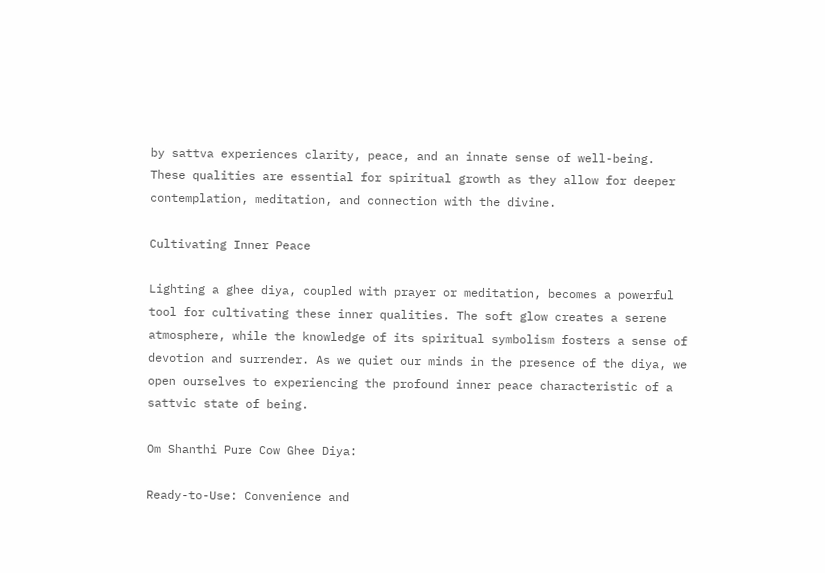by sattva experiences clarity, peace, and an innate sense of well-being. These qualities are essential for spiritual growth as they allow for deeper contemplation, meditation, and connection with the divine.

Cultivating Inner Peace

Lighting a ghee diya, coupled with prayer or meditation, becomes a powerful tool for cultivating these inner qualities. The soft glow creates a serene atmosphere, while the knowledge of its spiritual symbolism fosters a sense of devotion and surrender. As we quiet our minds in the presence of the diya, we open ourselves to experiencing the profound inner peace characteristic of a sattvic state of being.

Om Shanthi Pure Cow Ghee Diya:

Ready-to-Use: Convenience and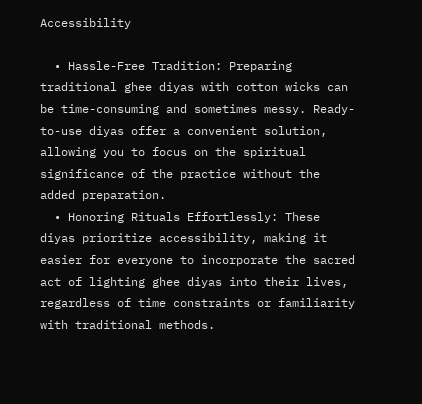Accessibility

  • Hassle-Free Tradition: Preparing traditional ghee diyas with cotton wicks can be time-consuming and sometimes messy. Ready-to-use diyas offer a convenient solution, allowing you to focus on the spiritual significance of the practice without the added preparation.
  • Honoring Rituals Effortlessly: These diyas prioritize accessibility, making it easier for everyone to incorporate the sacred act of lighting ghee diyas into their lives, regardless of time constraints or familiarity with traditional methods.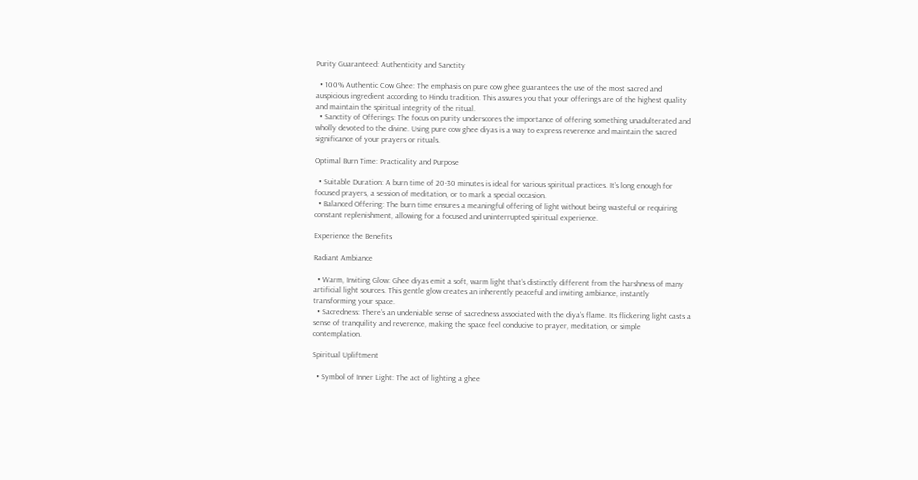Purity Guaranteed: Authenticity and Sanctity

  • 100% Authentic Cow Ghee: The emphasis on pure cow ghee guarantees the use of the most sacred and auspicious ingredient according to Hindu tradition. This assures you that your offerings are of the highest quality and maintain the spiritual integrity of the ritual.
  • Sanctity of Offerings: The focus on purity underscores the importance of offering something unadulterated and wholly devoted to the divine. Using pure cow ghee diyas is a way to express reverence and maintain the sacred significance of your prayers or rituals.

Optimal Burn Time: Practicality and Purpose

  • Suitable Duration: A burn time of 20-30 minutes is ideal for various spiritual practices. It’s long enough for focused prayers, a session of meditation, or to mark a special occasion.
  • Balanced Offering: The burn time ensures a meaningful offering of light without being wasteful or requiring constant replenishment, allowing for a focused and uninterrupted spiritual experience.

Experience the Benefits

Radiant Ambiance

  • Warm, Inviting Glow: Ghee diyas emit a soft, warm light that’s distinctly different from the harshness of many artificial light sources. This gentle glow creates an inherently peaceful and inviting ambiance, instantly transforming your space.
  • Sacredness: There’s an undeniable sense of sacredness associated with the diya’s flame. Its flickering light casts a sense of tranquility and reverence, making the space feel conducive to prayer, meditation, or simple contemplation.

Spiritual Upliftment

  • Symbol of Inner Light: The act of lighting a ghee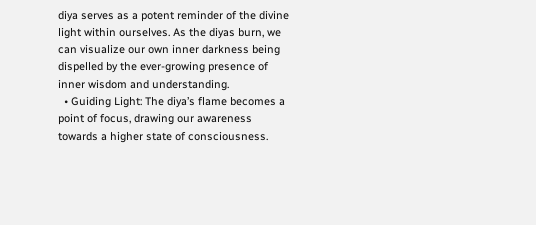diya serves as a potent reminder of the divine light within ourselves. As the diyas burn, we can visualize our own inner darkness being dispelled by the ever-growing presence of inner wisdom and understanding.
  • Guiding Light: The diya’s flame becomes a point of focus, drawing our awareness towards a higher state of consciousness.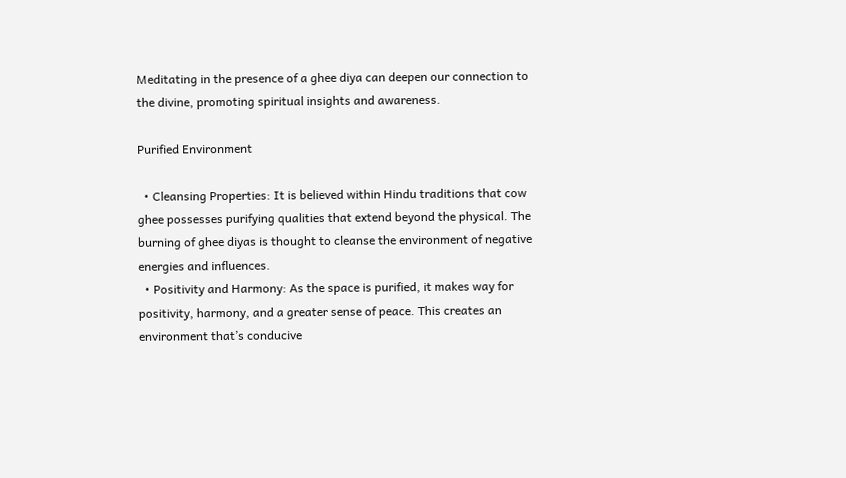Meditating in the presence of a ghee diya can deepen our connection to the divine, promoting spiritual insights and awareness.

Purified Environment

  • Cleansing Properties: It is believed within Hindu traditions that cow ghee possesses purifying qualities that extend beyond the physical. The burning of ghee diyas is thought to cleanse the environment of negative energies and influences.
  • Positivity and Harmony: As the space is purified, it makes way for positivity, harmony, and a greater sense of peace. This creates an environment that’s conducive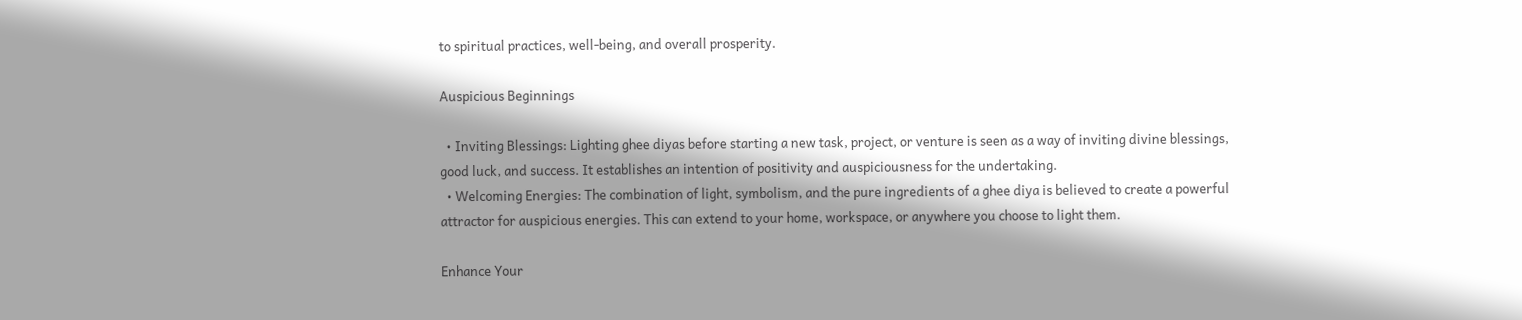to spiritual practices, well-being, and overall prosperity.

Auspicious Beginnings

  • Inviting Blessings: Lighting ghee diyas before starting a new task, project, or venture is seen as a way of inviting divine blessings, good luck, and success. It establishes an intention of positivity and auspiciousness for the undertaking.
  • Welcoming Energies: The combination of light, symbolism, and the pure ingredients of a ghee diya is believed to create a powerful attractor for auspicious energies. This can extend to your home, workspace, or anywhere you choose to light them.

Enhance Your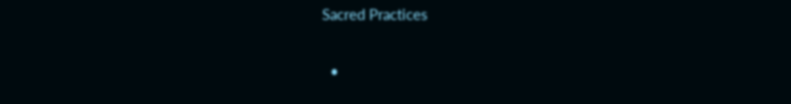Sacred Practices

  •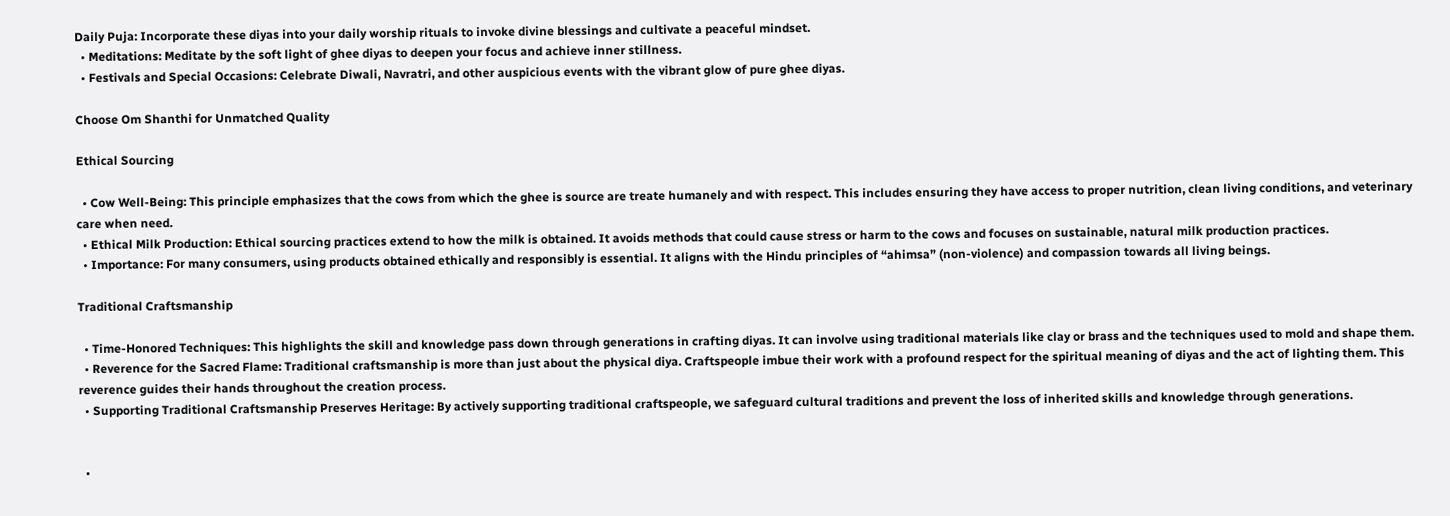Daily Puja: Incorporate these diyas into your daily worship rituals to invoke divine blessings and cultivate a peaceful mindset.
  • Meditations: Meditate by the soft light of ghee diyas to deepen your focus and achieve inner stillness.
  • Festivals and Special Occasions: Celebrate Diwali, Navratri, and other auspicious events with the vibrant glow of pure ghee diyas.

Choose Om Shanthi for Unmatched Quality

Ethical Sourcing

  • Cow Well-Being: This principle emphasizes that the cows from which the ghee is source are treate humanely and with respect. This includes ensuring they have access to proper nutrition, clean living conditions, and veterinary care when need.
  • Ethical Milk Production: Ethical sourcing practices extend to how the milk is obtained. It avoids methods that could cause stress or harm to the cows and focuses on sustainable, natural milk production practices.
  • Importance: For many consumers, using products obtained ethically and responsibly is essential. It aligns with the Hindu principles of “ahimsa” (non-violence) and compassion towards all living beings.

Traditional Craftsmanship

  • Time-Honored Techniques: This highlights the skill and knowledge pass down through generations in crafting diyas. It can involve using traditional materials like clay or brass and the techniques used to mold and shape them.
  • Reverence for the Sacred Flame: Traditional craftsmanship is more than just about the physical diya. Craftspeople imbue their work with a profound respect for the spiritual meaning of diyas and the act of lighting them. This reverence guides their hands throughout the creation process.
  • Supporting Traditional Craftsmanship Preserves Heritage: By actively supporting traditional craftspeople, we safeguard cultural traditions and prevent the loss of inherited skills and knowledge through generations.


  •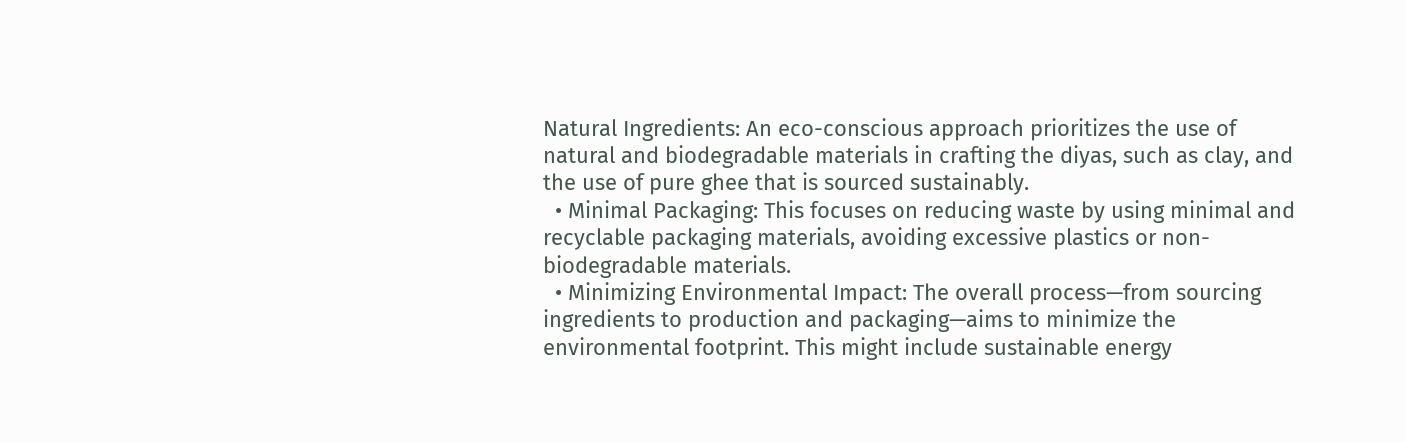Natural Ingredients: An eco-conscious approach prioritizes the use of natural and biodegradable materials in crafting the diyas, such as clay, and the use of pure ghee that is sourced sustainably.
  • Minimal Packaging: This focuses on reducing waste by using minimal and recyclable packaging materials, avoiding excessive plastics or non-biodegradable materials.
  • Minimizing Environmental Impact: The overall process—from sourcing ingredients to production and packaging—aims to minimize the environmental footprint. This might include sustainable energy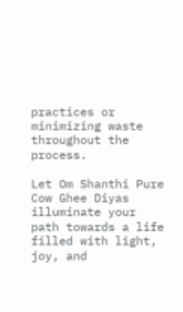practices or minimizing waste throughout the process.

Let Om Shanthi Pure Cow Ghee Diyas illuminate your path towards a life filled with light, joy, and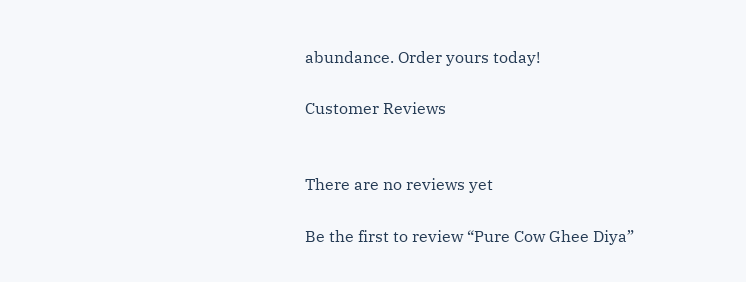abundance. Order yours today!

Customer Reviews


There are no reviews yet

Be the first to review “Pure Cow Ghee Diya”